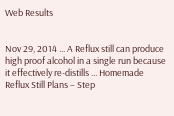Web Results


Nov 29, 2014 ... A Reflux still can produce high proof alcohol in a single run because it effectively re-distills ... Homemade Reflux Still Plans – Step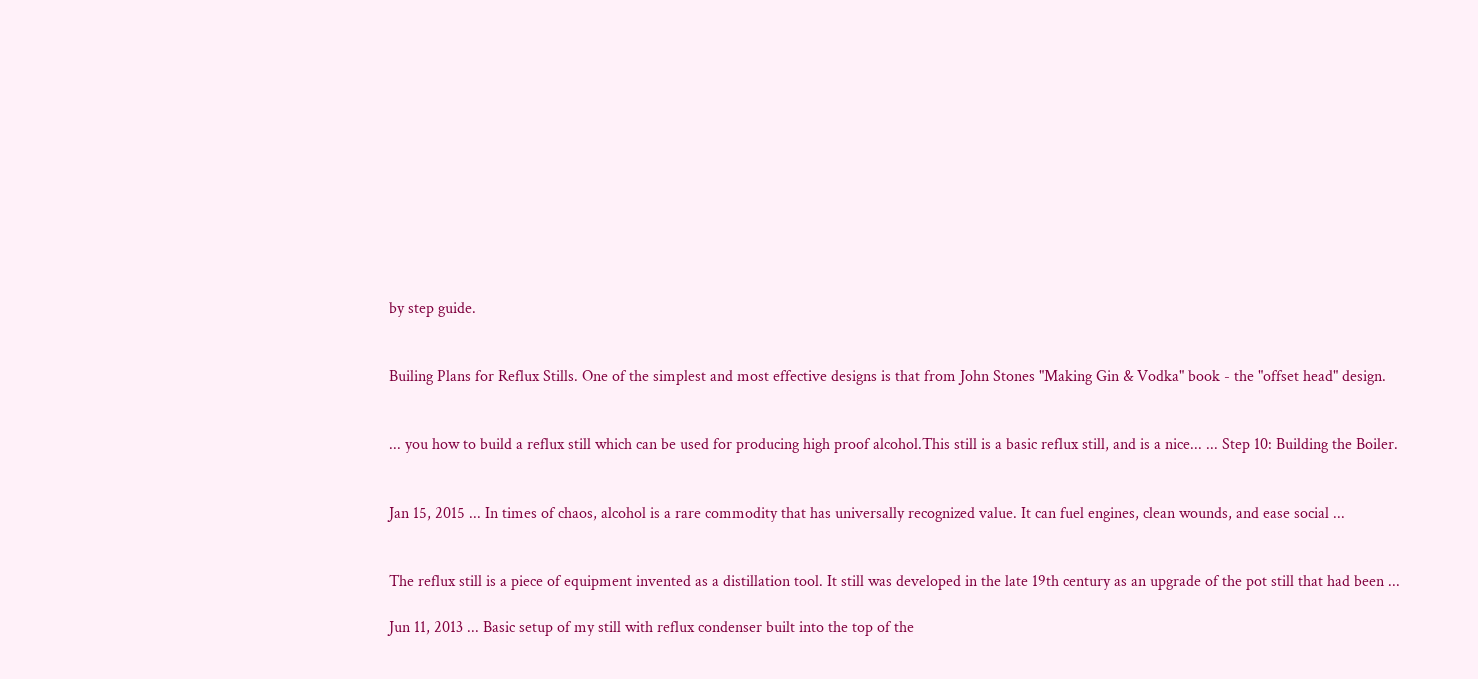by step guide.


Builing Plans for Reflux Stills. One of the simplest and most effective designs is that from John Stones "Making Gin & Vodka" book - the "offset head" design.


... you how to build a reflux still which can be used for producing high proof alcohol.This still is a basic reflux still, and is a nice... ... Step 10: Building the Boiler.


Jan 15, 2015 ... In times of chaos, alcohol is a rare commodity that has universally recognized value. It can fuel engines, clean wounds, and ease social ...


The reflux still is a piece of equipment invented as a distillation tool. It still was developed in the late 19th century as an upgrade of the pot still that had been ...

Jun 11, 2013 ... Basic setup of my still with reflux condenser built into the top of the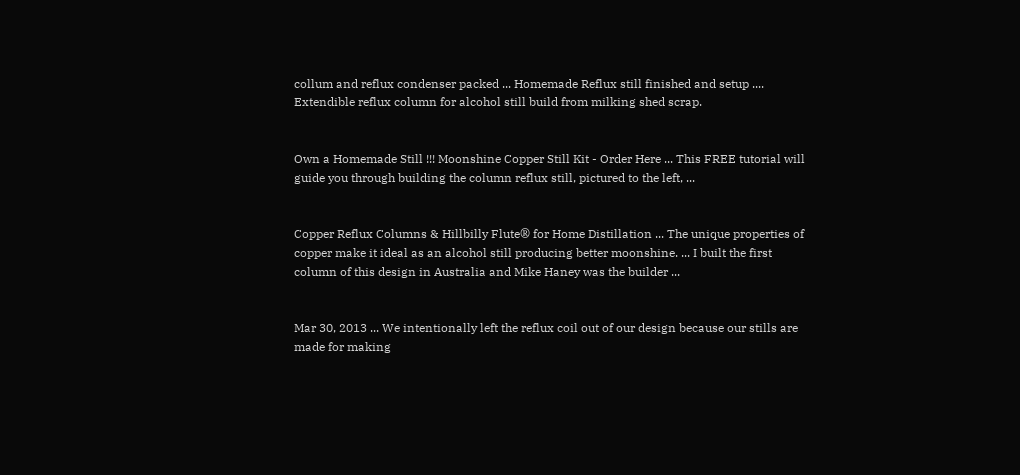collum and reflux condenser packed ... Homemade Reflux still finished and setup .... Extendible reflux column for alcohol still build from milking shed scrap.


Own a Homemade Still !!! Moonshine Copper Still Kit - Order Here ... This FREE tutorial will guide you through building the column reflux still, pictured to the left, ...


Copper Reflux Columns & Hillbilly Flute® for Home Distillation ... The unique properties of copper make it ideal as an alcohol still producing better moonshine. ... I built the first column of this design in Australia and Mike Haney was the builder ...


Mar 30, 2013 ... We intentionally left the reflux coil out of our design because our stills are made for making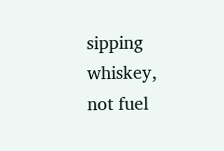sipping whiskey, not fuel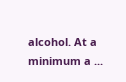alcohol. At a minimum a ...